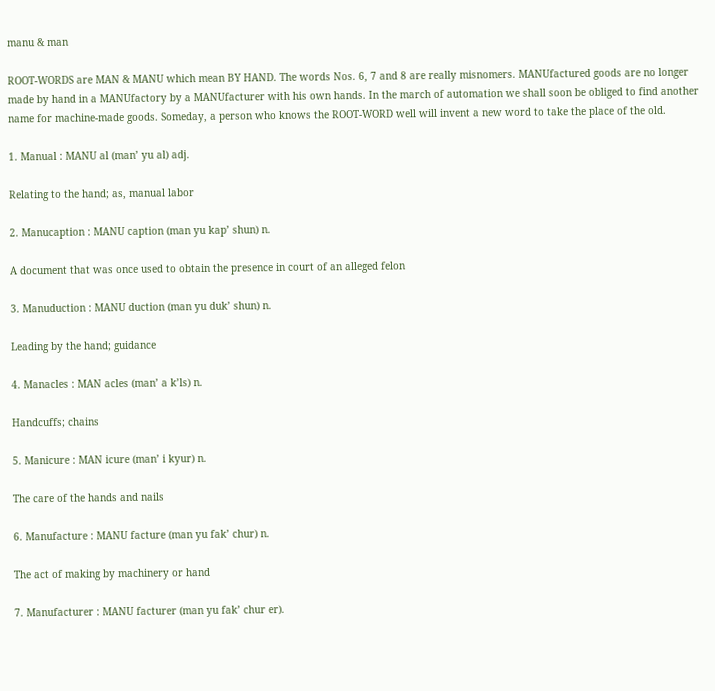manu & man

ROOT-WORDS are MAN & MANU which mean BY HAND. The words Nos. 6, 7 and 8 are really misnomers. MANUfactured goods are no longer made by hand in a MANUfactory by a MANUfacturer with his own hands. In the march of automation we shall soon be obliged to find another name for machine-made goods. Someday, a person who knows the ROOT-WORD well will invent a new word to take the place of the old.

1. Manual : MANU al (man’ yu al) adj.

Relating to the hand; as, manual labor

2. Manucaption : MANU caption (man yu kap’ shun) n.

A document that was once used to obtain the presence in court of an alleged felon

3. Manuduction : MANU duction (man yu duk’ shun) n.

Leading by the hand; guidance

4. Manacles : MAN acles (man’ a k’ls) n.

Handcuffs; chains

5. Manicure : MAN icure (man’ i kyur) n.

The care of the hands and nails

6. Manufacture : MANU facture (man yu fak’ chur) n.

The act of making by machinery or hand

7. Manufacturer : MANU facturer (man yu fak’ chur er).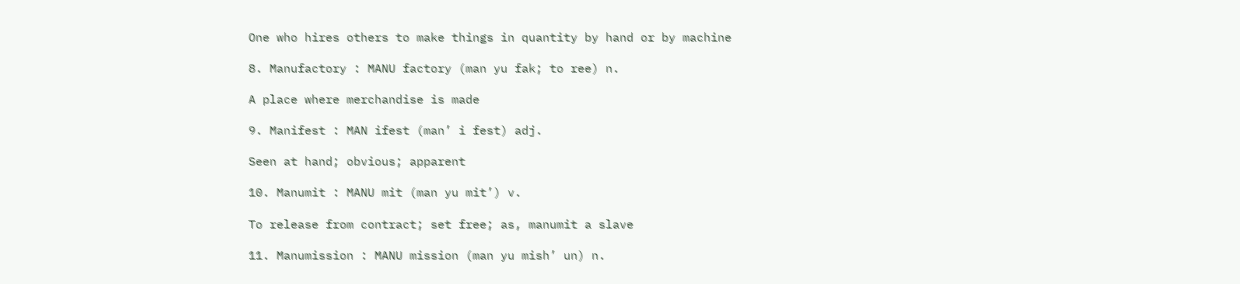One who hires others to make things in quantity by hand or by machine

8. Manufactory : MANU factory (man yu fak; to ree) n.

A place where merchandise is made

9. Manifest : MAN ifest (man’ i fest) adj.

Seen at hand; obvious; apparent

10. Manumit : MANU mit (man yu mit’) v.

To release from contract; set free; as, manumit a slave

11. Manumission : MANU mission (man yu mish’ un) n.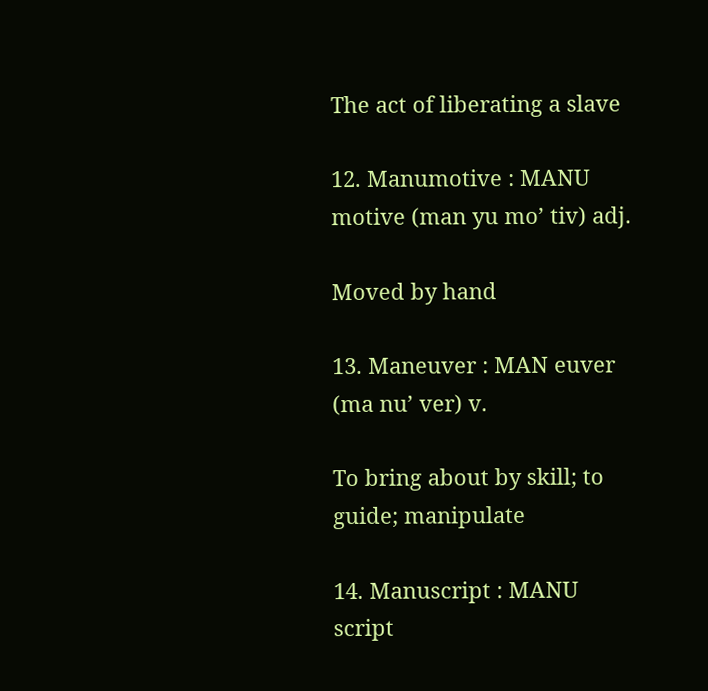The act of liberating a slave

12. Manumotive : MANU motive (man yu mo’ tiv) adj.

Moved by hand

13. Maneuver : MAN euver (ma nu’ ver) v.

To bring about by skill; to guide; manipulate

14. Manuscript : MANU script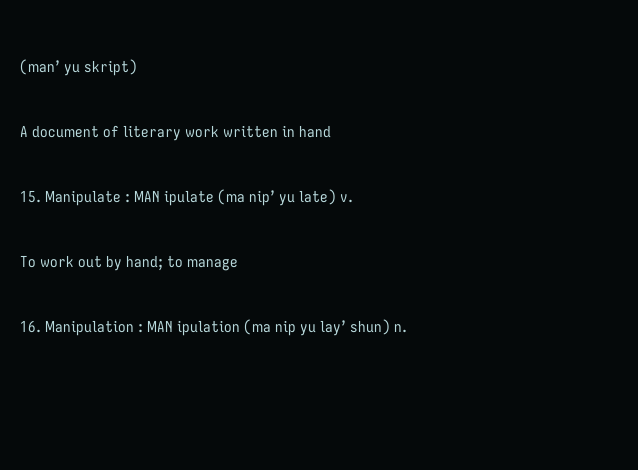(man’ yu skript)

A document of literary work written in hand

15. Manipulate : MAN ipulate (ma nip’ yu late) v.

To work out by hand; to manage

16. Manipulation : MAN ipulation (ma nip yu lay’ shun) n.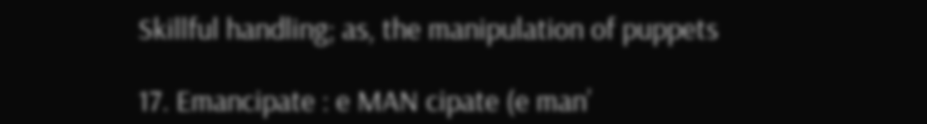Skillful handling; as, the manipulation of puppets

17. Emancipate : e MAN cipate (e man’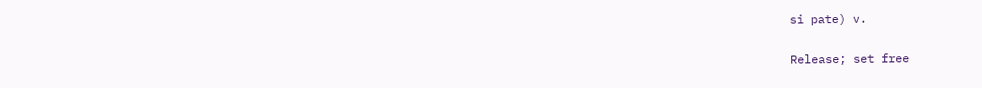si pate) v.

Release; set free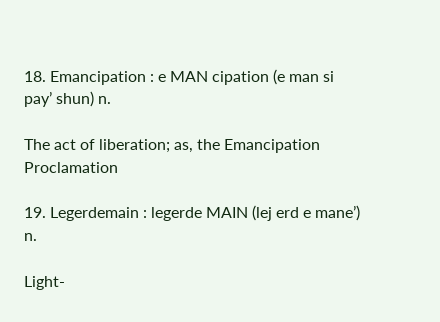18. Emancipation : e MAN cipation (e man si pay’ shun) n.

The act of liberation; as, the Emancipation Proclamation

19. Legerdemain : legerde MAIN (lej erd e mane’) n.

Light-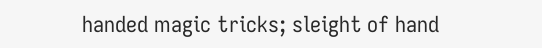handed magic tricks; sleight of hand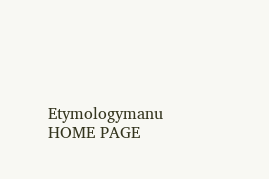Etymologymanu HOME PAGE